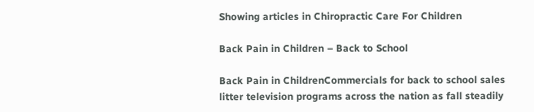Showing articles in Chiropractic Care For Children

Back Pain in Children – Back to School

Back Pain in ChildrenCommercials for back to school sales litter television programs across the nation as fall steadily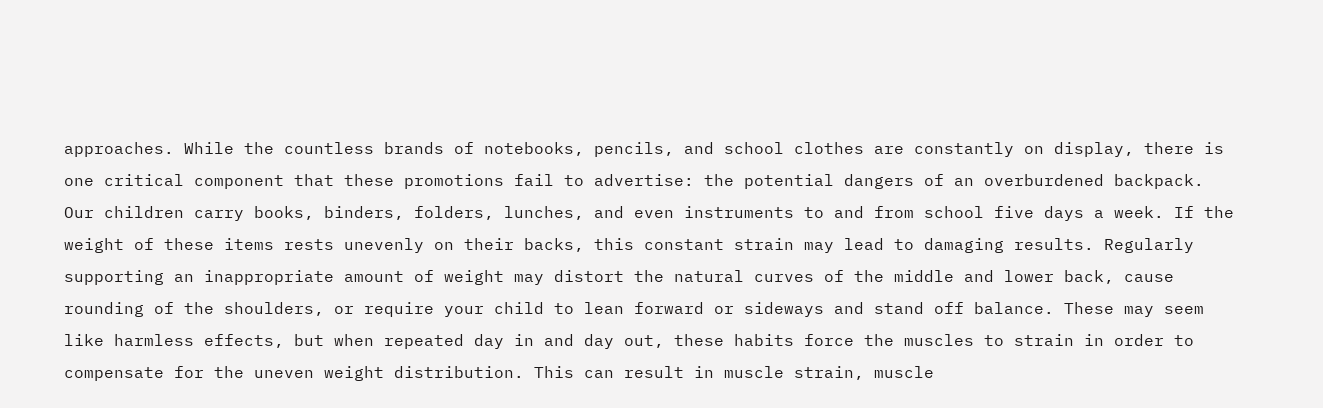approaches. While the countless brands of notebooks, pencils, and school clothes are constantly on display, there is one critical component that these promotions fail to advertise: the potential dangers of an overburdened backpack. Our children carry books, binders, folders, lunches, and even instruments to and from school five days a week. If the weight of these items rests unevenly on their backs, this constant strain may lead to damaging results. Regularly supporting an inappropriate amount of weight may distort the natural curves of the middle and lower back, cause rounding of the shoulders, or require your child to lean forward or sideways and stand off balance. These may seem like harmless effects, but when repeated day in and day out, these habits force the muscles to strain in order to compensate for the uneven weight distribution. This can result in muscle strain, muscle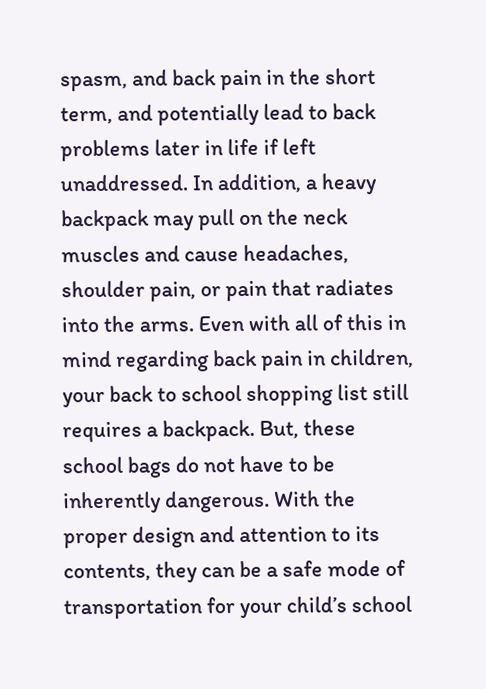spasm, and back pain in the short term, and potentially lead to back problems later in life if left unaddressed. In addition, a heavy backpack may pull on the neck muscles and cause headaches, shoulder pain, or pain that radiates into the arms. Even with all of this in mind regarding back pain in children, your back to school shopping list still requires a backpack. But, these school bags do not have to be inherently dangerous. With the proper design and attention to its contents, they can be a safe mode of transportation for your child’s school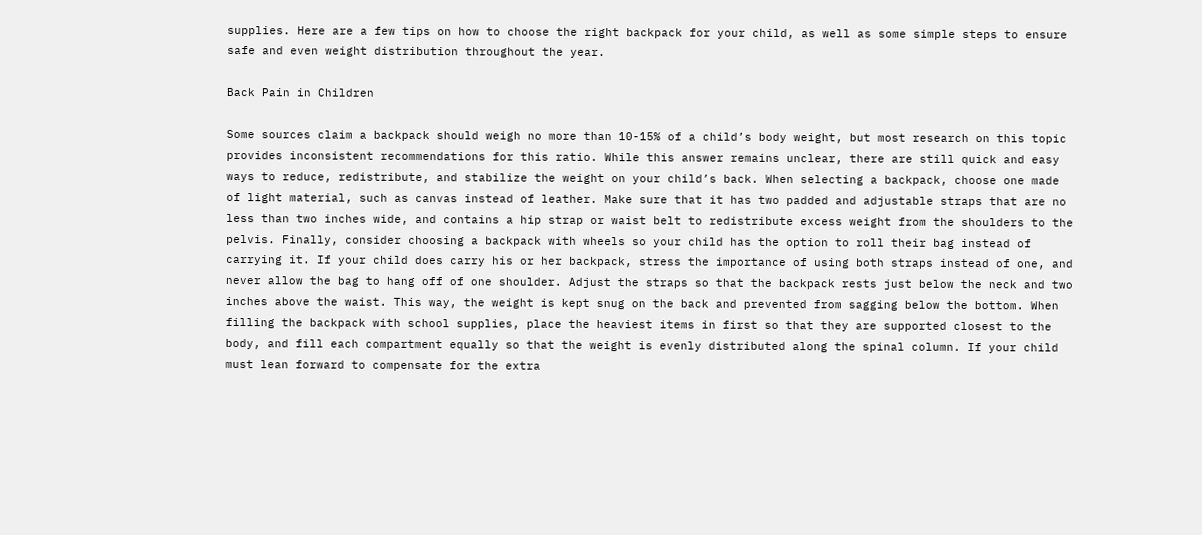supplies. Here are a few tips on how to choose the right backpack for your child, as well as some simple steps to ensure safe and even weight distribution throughout the year.

Back Pain in Children

Some sources claim a backpack should weigh no more than 10-15% of a child’s body weight, but most research on this topic provides inconsistent recommendations for this ratio. While this answer remains unclear, there are still quick and easy ways to reduce, redistribute, and stabilize the weight on your child’s back. When selecting a backpack, choose one made of light material, such as canvas instead of leather. Make sure that it has two padded and adjustable straps that are no less than two inches wide, and contains a hip strap or waist belt to redistribute excess weight from the shoulders to the pelvis. Finally, consider choosing a backpack with wheels so your child has the option to roll their bag instead of carrying it. If your child does carry his or her backpack, stress the importance of using both straps instead of one, and never allow the bag to hang off of one shoulder. Adjust the straps so that the backpack rests just below the neck and two inches above the waist. This way, the weight is kept snug on the back and prevented from sagging below the bottom. When filling the backpack with school supplies, place the heaviest items in first so that they are supported closest to the body, and fill each compartment equally so that the weight is evenly distributed along the spinal column. If your child must lean forward to compensate for the extra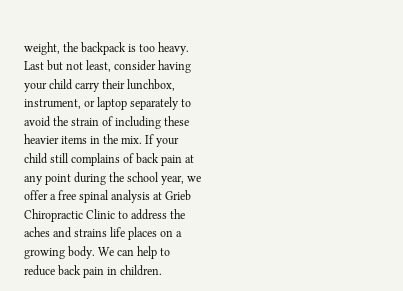weight, the backpack is too heavy. Last but not least, consider having your child carry their lunchbox, instrument, or laptop separately to avoid the strain of including these heavier items in the mix. If your child still complains of back pain at any point during the school year, we offer a free spinal analysis at Grieb Chiropractic Clinic to address the aches and strains life places on a growing body. We can help to reduce back pain in children.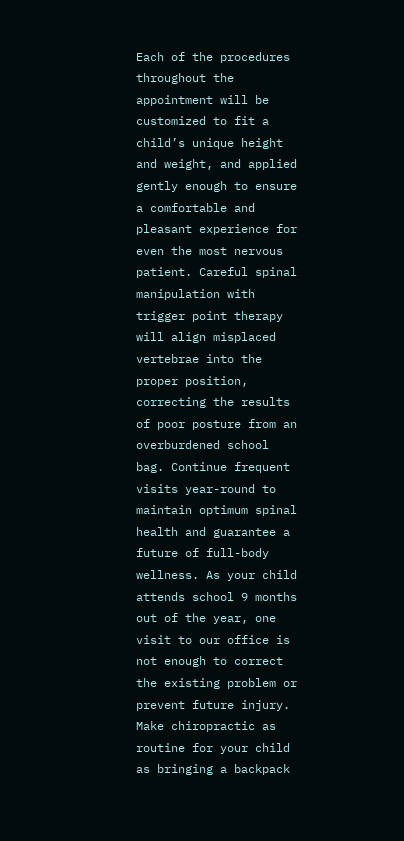Each of the procedures throughout the appointment will be customized to fit a child’s unique height and weight, and applied gently enough to ensure a comfortable and pleasant experience for even the most nervous patient. Careful spinal manipulation with trigger point therapy will align misplaced vertebrae into the proper position, correcting the results of poor posture from an overburdened school bag. Continue frequent visits year-round to maintain optimum spinal health and guarantee a future of full-body wellness. As your child attends school 9 months out of the year, one visit to our office is not enough to correct the existing problem or prevent future injury. Make chiropractic as routine for your child as bringing a backpack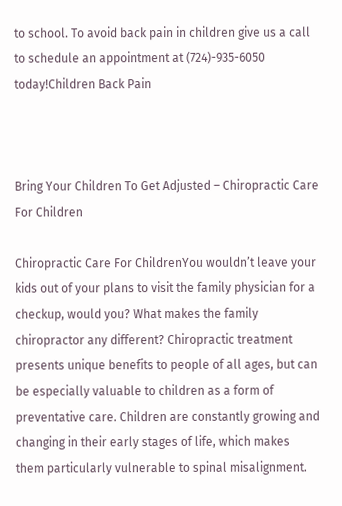to school. To avoid back pain in children give us a call to schedule an appointment at (724)-935-6050 today!Children Back Pain



Bring Your Children To Get Adjusted – Chiropractic Care For Children

Chiropractic Care For ChildrenYou wouldn’t leave your kids out of your plans to visit the family physician for a checkup, would you? What makes the family chiropractor any different? Chiropractic treatment presents unique benefits to people of all ages, but can be especially valuable to children as a form of preventative care. Children are constantly growing and changing in their early stages of life, which makes them particularly vulnerable to spinal misalignment.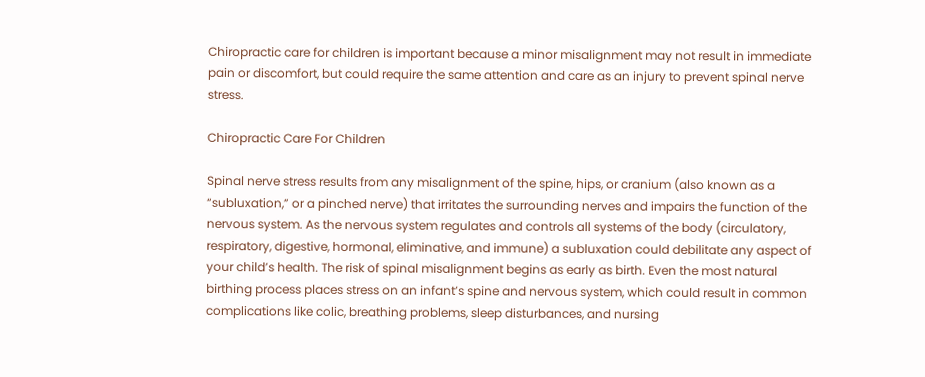Chiropractic care for children is important because a minor misalignment may not result in immediate pain or discomfort, but could require the same attention and care as an injury to prevent spinal nerve stress.

Chiropractic Care For Children

Spinal nerve stress results from any misalignment of the spine, hips, or cranium (also known as a “subluxation,” or a pinched nerve) that irritates the surrounding nerves and impairs the function of the nervous system. As the nervous system regulates and controls all systems of the body (circulatory, respiratory, digestive, hormonal, eliminative, and immune) a subluxation could debilitate any aspect of your child’s health. The risk of spinal misalignment begins as early as birth. Even the most natural birthing process places stress on an infant’s spine and nervous system, which could result in common complications like colic, breathing problems, sleep disturbances, and nursing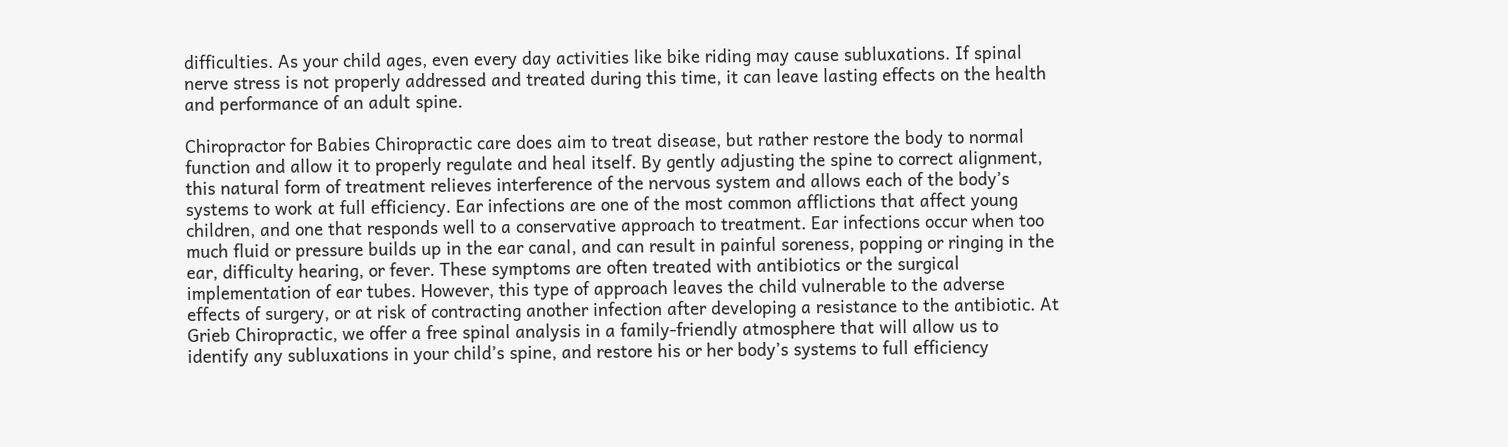difficulties. As your child ages, even every day activities like bike riding may cause subluxations. If spinal nerve stress is not properly addressed and treated during this time, it can leave lasting effects on the health and performance of an adult spine.

Chiropractor for Babies Chiropractic care does aim to treat disease, but rather restore the body to normal function and allow it to properly regulate and heal itself. By gently adjusting the spine to correct alignment, this natural form of treatment relieves interference of the nervous system and allows each of the body’s systems to work at full efficiency. Ear infections are one of the most common afflictions that affect young children, and one that responds well to a conservative approach to treatment. Ear infections occur when too much fluid or pressure builds up in the ear canal, and can result in painful soreness, popping or ringing in the ear, difficulty hearing, or fever. These symptoms are often treated with antibiotics or the surgical implementation of ear tubes. However, this type of approach leaves the child vulnerable to the adverse effects of surgery, or at risk of contracting another infection after developing a resistance to the antibiotic. At Grieb Chiropractic, we offer a free spinal analysis in a family-friendly atmosphere that will allow us to identify any subluxations in your child’s spine, and restore his or her body’s systems to full efficiency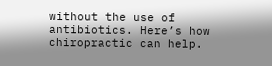without the use of antibiotics. Here’s how chiropractic can help.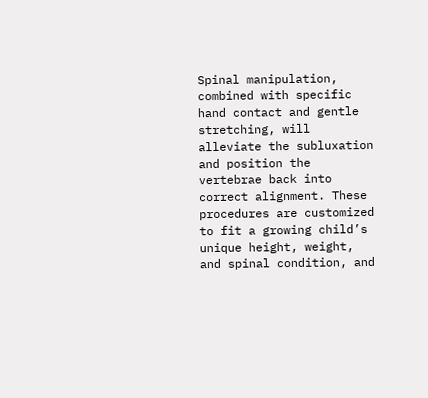Spinal manipulation, combined with specific hand contact and gentle stretching, will alleviate the subluxation and position the vertebrae back into correct alignment. These procedures are customized to fit a growing child’s unique height, weight, and spinal condition, and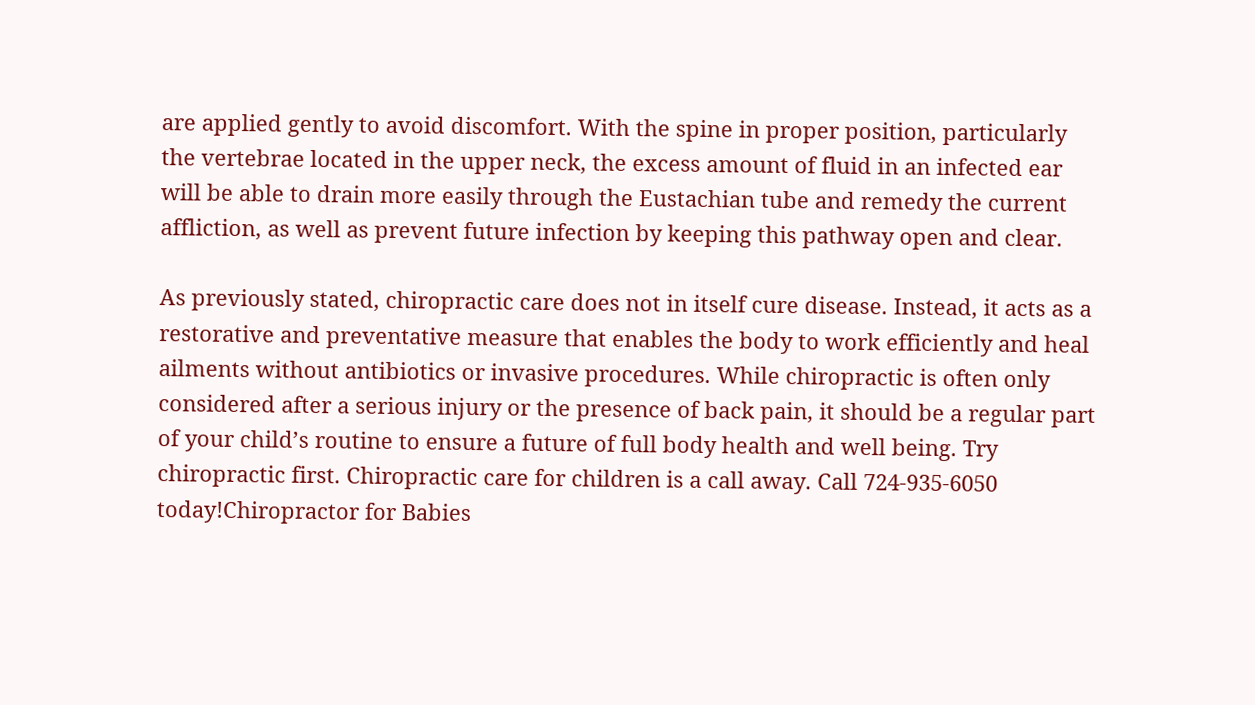are applied gently to avoid discomfort. With the spine in proper position, particularly the vertebrae located in the upper neck, the excess amount of fluid in an infected ear will be able to drain more easily through the Eustachian tube and remedy the current affliction, as well as prevent future infection by keeping this pathway open and clear.

As previously stated, chiropractic care does not in itself cure disease. Instead, it acts as a restorative and preventative measure that enables the body to work efficiently and heal ailments without antibiotics or invasive procedures. While chiropractic is often only considered after a serious injury or the presence of back pain, it should be a regular part of your child’s routine to ensure a future of full body health and well being. Try chiropractic first. Chiropractic care for children is a call away. Call 724-935-6050 today!Chiropractor for Babies